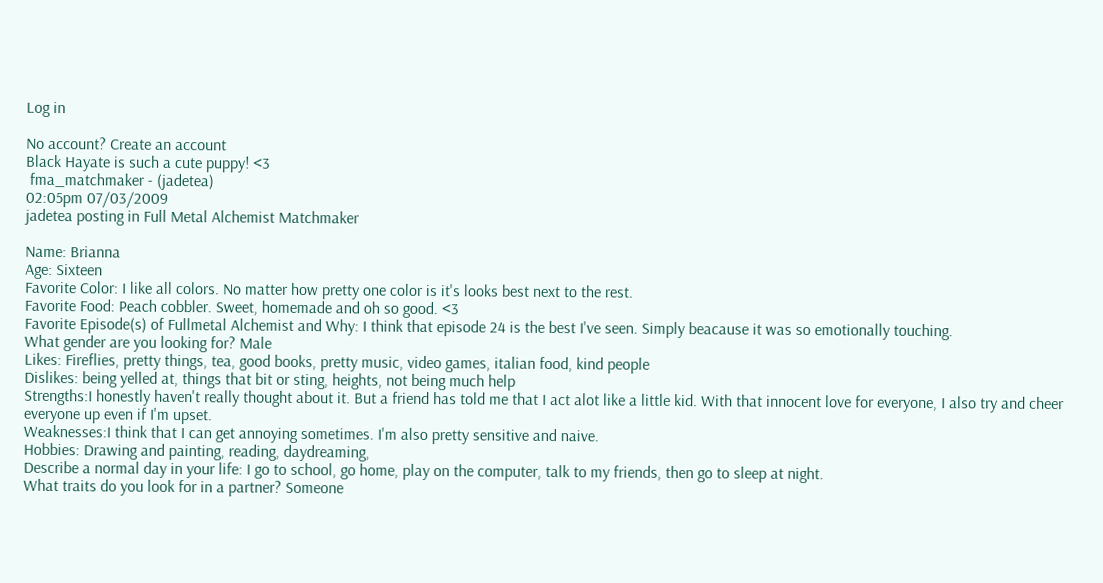Log in

No account? Create an account
Black Hayate is such a cute puppy! <3
 fma_matchmaker - (jadetea)
02:05pm 07/03/2009
jadetea posting in Full Metal Alchemist Matchmaker

Name: Brianna
Age: Sixteen
Favorite Color: I like all colors. No matter how pretty one color is it's looks best next to the rest.
Favorite Food: Peach cobbler. Sweet, homemade and oh so good. <3
Favorite Episode(s) of Fullmetal Alchemist and Why: I think that episode 24 is the best I've seen. Simply beacause it was so emotionally touching.
What gender are you looking for? Male
Likes: Fireflies, pretty things, tea, good books, pretty music, video games, italian food, kind people
Dislikes: being yelled at, things that bit or sting, heights, not being much help
Strengths:I honestly haven't really thought about it. But a friend has told me that I act alot like a little kid. With that innocent love for everyone, I also try and cheer everyone up even if I'm upset.
Weaknesses:I think that I can get annoying sometimes. I'm also pretty sensitive and naive.
Hobbies: Drawing and painting, reading, daydreaming,
Describe a normal day in your life: I go to school, go home, play on the computer, talk to my friends, then go to sleep at night.
What traits do you look for in a partner? Someone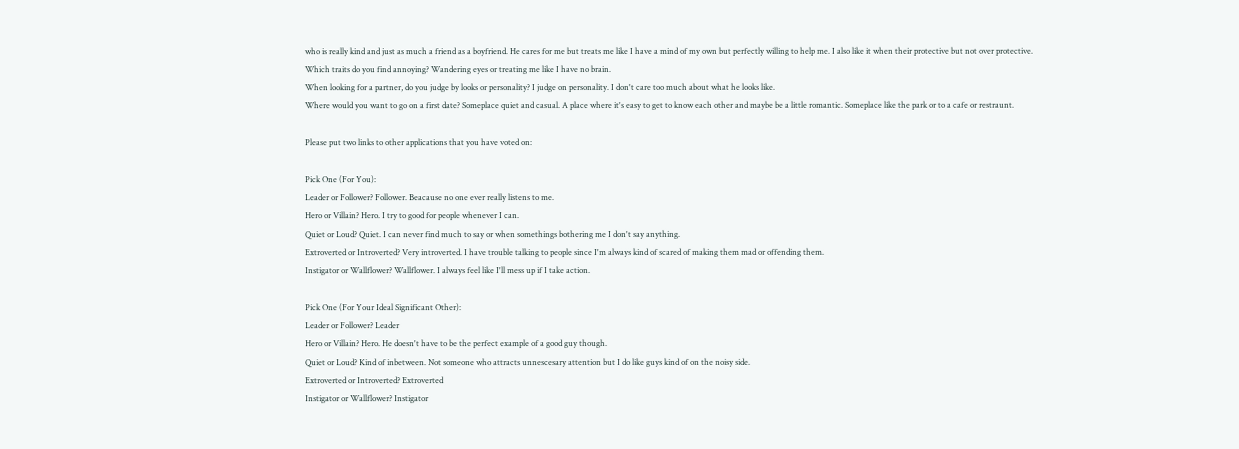who is really kind and just as much a friend as a boyfriend. He cares for me but treats me like I have a mind of my own but perfectly willing to help me. I also like it when their protective but not over protective.
Which traits do you find annoying? Wandering eyes or treating me like I have no brain.
When looking for a partner, do you judge by looks or personality? I judge on personality. I don't care too much about what he looks like.
Where would you want to go on a first date? Someplace quiet and casual. A place where it's easy to get to know each other and maybe be a little romantic. Someplace like the park or to a cafe or restraunt.

Please put two links to other applications that you have voted on:

Pick One (For You):
Leader or Follower? Follower. Beacause no one ever really listens to me.
Hero or Villain? Hero. I try to good for people whenever I can.
Quiet or Loud? Quiet. I can never find much to say or when somethings bothering me I don't say anything.
Extroverted or Introverted? Very introverted. I have trouble talking to people since I'm always kind of scared of making them mad or offending them.
Instigator or Wallflower? Wallflower. I always feel like I'll mess up if I take action.

Pick One (For Your Ideal Significant Other):
Leader or Follower? Leader
Hero or Villain? Hero. He doesn't have to be the perfect example of a good guy though.
Quiet or Loud? Kind of inbetween. Not someone who attracts unnescesary attention but I do like guys kind of on the noisy side.
Extroverted or Introverted? Extroverted
Instigator or Wallflower? Instigator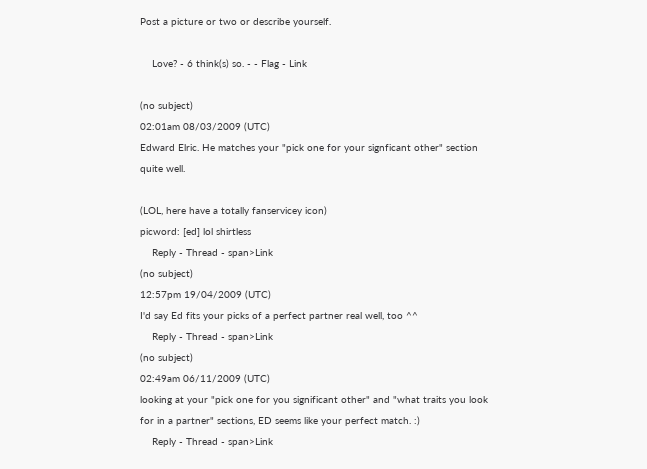Post a picture or two or describe yourself.

    Love? - 6 think(s) so. - - Flag - Link

(no subject)
02:01am 08/03/2009 (UTC)
Edward Elric. He matches your "pick one for your signficant other" section quite well.

(LOL, here have a totally fanservicey icon)
picword: [ed] lol shirtless
    Reply - Thread - span>Link
(no subject)
12:57pm 19/04/2009 (UTC)
I'd say Ed fits your picks of a perfect partner real well, too ^^
    Reply - Thread - span>Link
(no subject)
02:49am 06/11/2009 (UTC)
looking at your "pick one for you significant other" and "what traits you look for in a partner" sections, ED seems like your perfect match. :)
    Reply - Thread - span>Link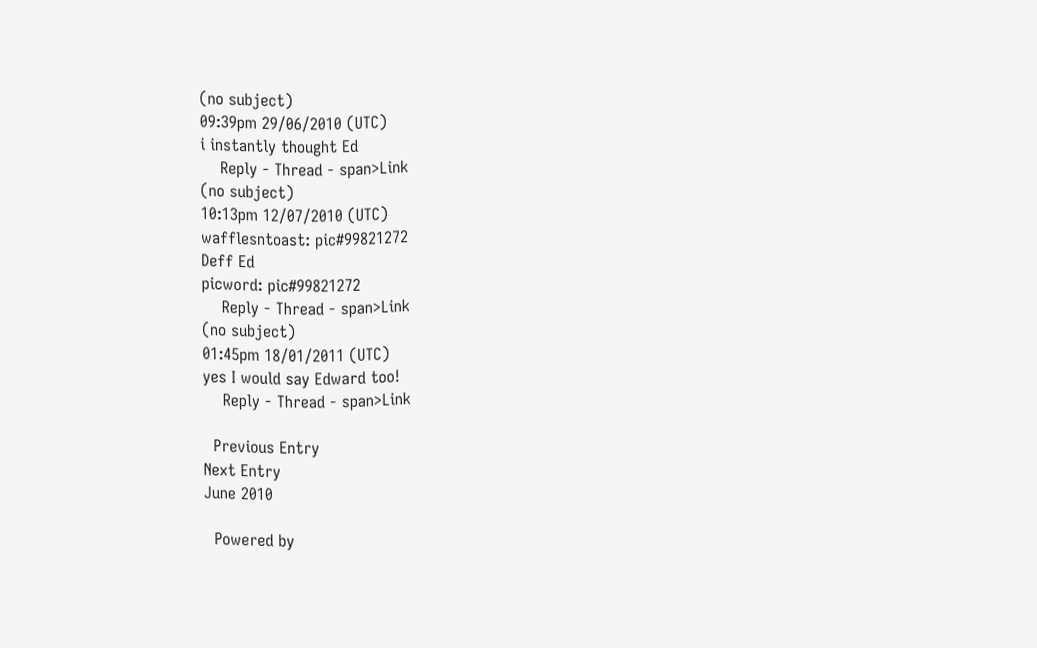(no subject)
09:39pm 29/06/2010 (UTC)
i instantly thought Ed
    Reply - Thread - span>Link
(no subject)
10:13pm 12/07/2010 (UTC)
wafflesntoast: pic#99821272
Deff Ed
picword: pic#99821272
    Reply - Thread - span>Link
(no subject)
01:45pm 18/01/2011 (UTC)
yes I would say Edward too!
    Reply - Thread - span>Link

  Previous Entry
Next Entry
June 2010

  Powered by